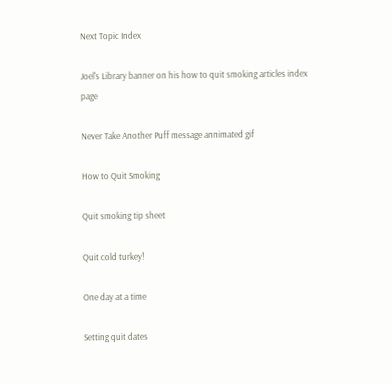Next Topic Index

Joel's Library banner on his how to quit smoking articles index page

Never Take Another Puff message annimated gif

How to Quit Smoking

Quit smoking tip sheet

Quit cold turkey!

One day at a time

Setting quit dates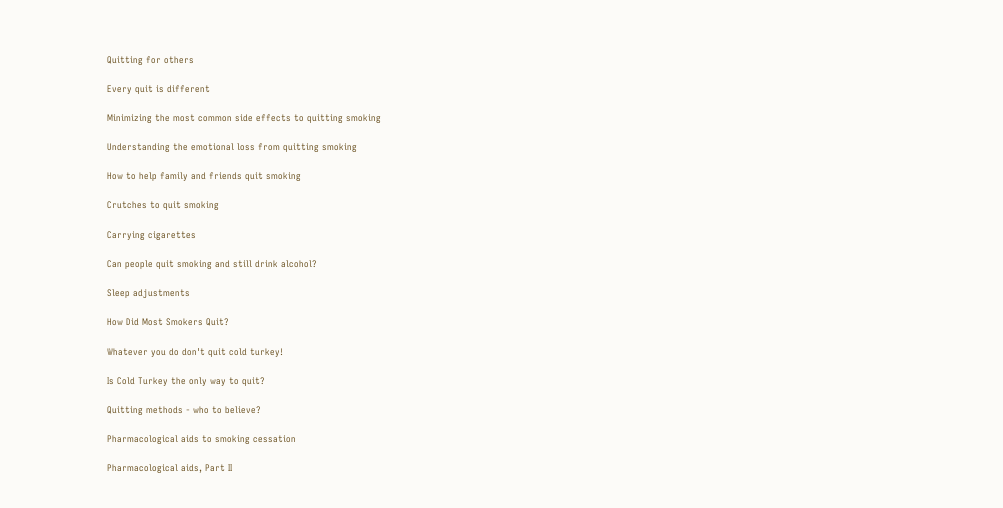Quitting for others

Every quit is different

Minimizing the most common side effects to quitting smoking

Understanding the emotional loss from quitting smoking

How to help family and friends quit smoking

Crutches to quit smoking

Carrying cigarettes

Can people quit smoking and still drink alcohol?

Sleep adjustments

How Did Most Smokers Quit?

Whatever you do don't quit cold turkey!

Is Cold Turkey the only way to quit?

Quitting methods - who to believe?

Pharmacological aids to smoking cessation

Pharmacological aids, Part II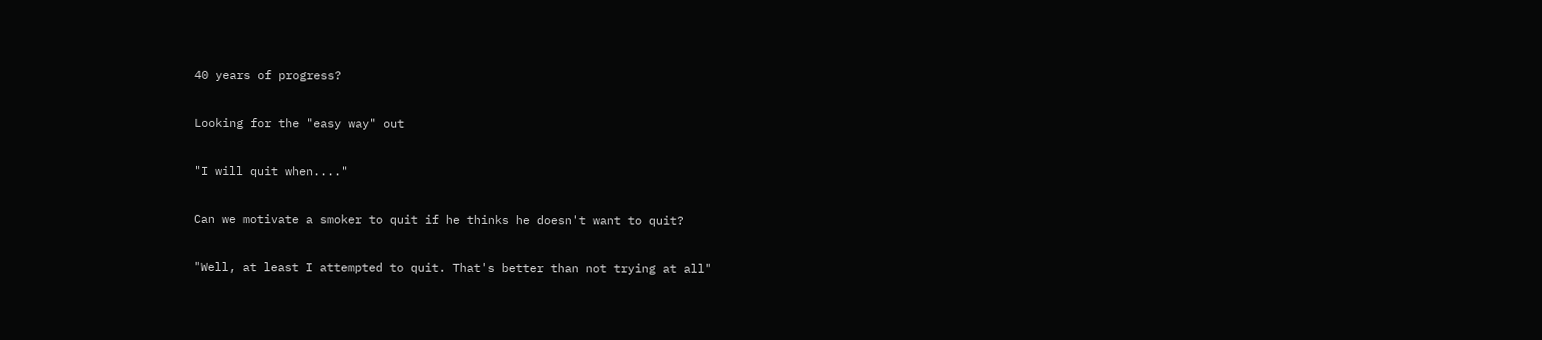40 years of progress?

Looking for the "easy way" out

"I will quit when...."

Can we motivate a smoker to quit if he thinks he doesn't want to quit?

"Well, at least I attempted to quit. That's better than not trying at all"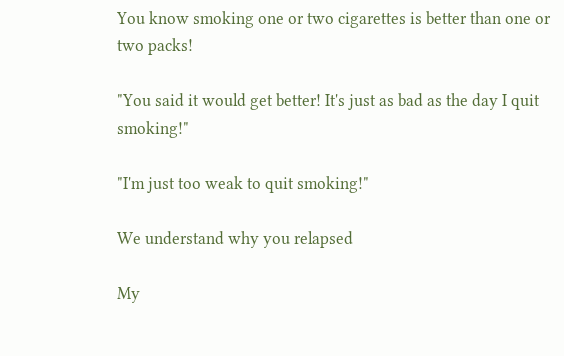You know smoking one or two cigarettes is better than one or two packs!

"You said it would get better! It's just as bad as the day I quit smoking!"

"I'm just too weak to quit smoking!"

We understand why you relapsed

My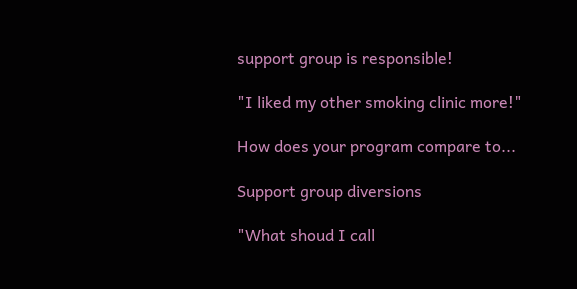support group is responsible!

"I liked my other smoking clinic more!"

How does your program compare to...

Support group diversions

"What shoud I call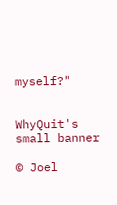myself?"


WhyQuit's small banner

© Joel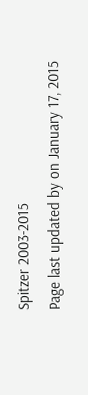Spitzer 2003-2015
Page last updated by on January 17, 2015